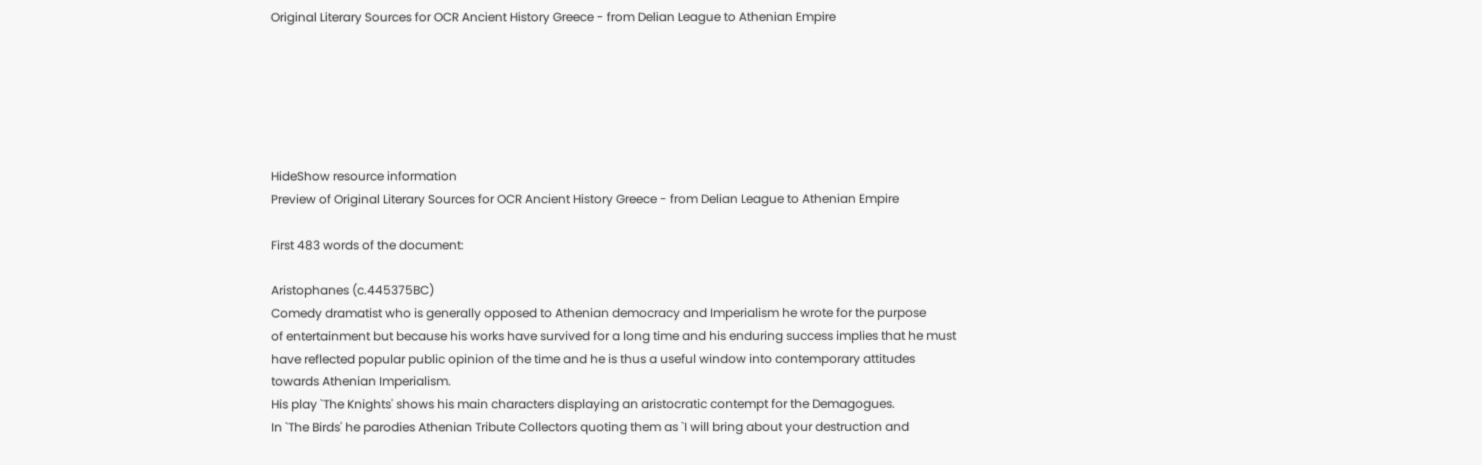Original Literary Sources for OCR Ancient History Greece - from Delian League to Athenian Empire






HideShow resource information
Preview of Original Literary Sources for OCR Ancient History Greece - from Delian League to Athenian Empire

First 483 words of the document:

Aristophanes (c.445375BC)
Comedy dramatist who is generally opposed to Athenian democracy and Imperialism he wrote for the purpose
of entertainment but because his works have survived for a long time and his enduring success implies that he must
have reflected popular public opinion of the time and he is thus a useful window into contemporary attitudes
towards Athenian Imperialism.
His play `The Knights' shows his main characters displaying an aristocratic contempt for the Demagogues.
In `The Birds' he parodies Athenian Tribute Collectors quoting them as `I will bring about your destruction and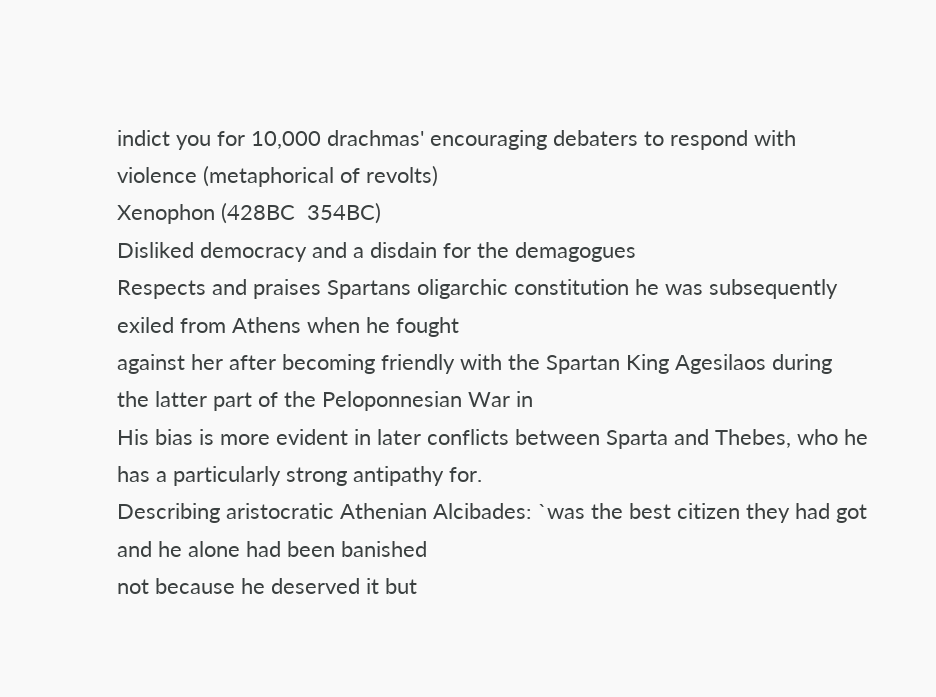indict you for 10,000 drachmas' encouraging debaters to respond with violence (metaphorical of revolts)
Xenophon (428BC  354BC)
Disliked democracy and a disdain for the demagogues
Respects and praises Spartans oligarchic constitution he was subsequently exiled from Athens when he fought
against her after becoming friendly with the Spartan King Agesilaos during the latter part of the Peloponnesian War in
His bias is more evident in later conflicts between Sparta and Thebes, who he has a particularly strong antipathy for.
Describing aristocratic Athenian Alcibades: `was the best citizen they had got and he alone had been banished
not because he deserved it but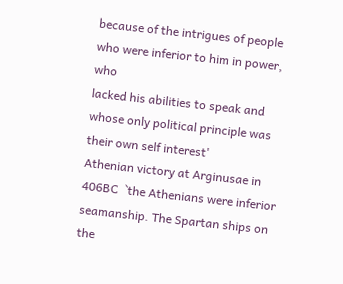because of the intrigues of people who were inferior to him in power, who
lacked his abilities to speak and whose only political principle was their own self interest'
Athenian victory at Arginusae in 406BC  `the Athenians were inferior seamanship. The Spartan ships on the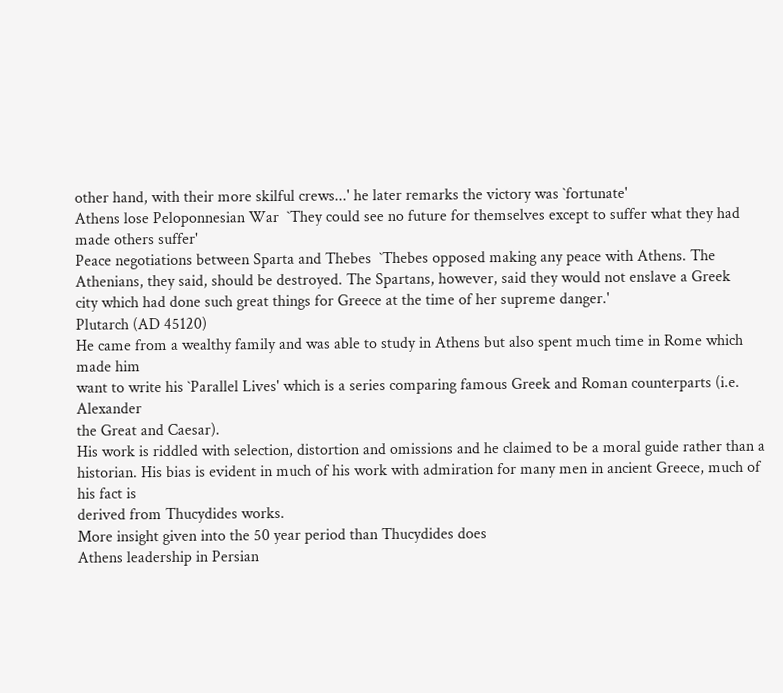other hand, with their more skilful crews...' he later remarks the victory was `fortunate'
Athens lose Peloponnesian War  `They could see no future for themselves except to suffer what they had
made others suffer'
Peace negotiations between Sparta and Thebes  `Thebes opposed making any peace with Athens. The
Athenians, they said, should be destroyed. The Spartans, however, said they would not enslave a Greek
city which had done such great things for Greece at the time of her supreme danger.'
Plutarch (AD 45120)
He came from a wealthy family and was able to study in Athens but also spent much time in Rome which made him
want to write his `Parallel Lives' which is a series comparing famous Greek and Roman counterparts (i.e. Alexander
the Great and Caesar).
His work is riddled with selection, distortion and omissions and he claimed to be a moral guide rather than a
historian. His bias is evident in much of his work with admiration for many men in ancient Greece, much of his fact is
derived from Thucydides works.
More insight given into the 50 year period than Thucydides does
Athens leadership in Persian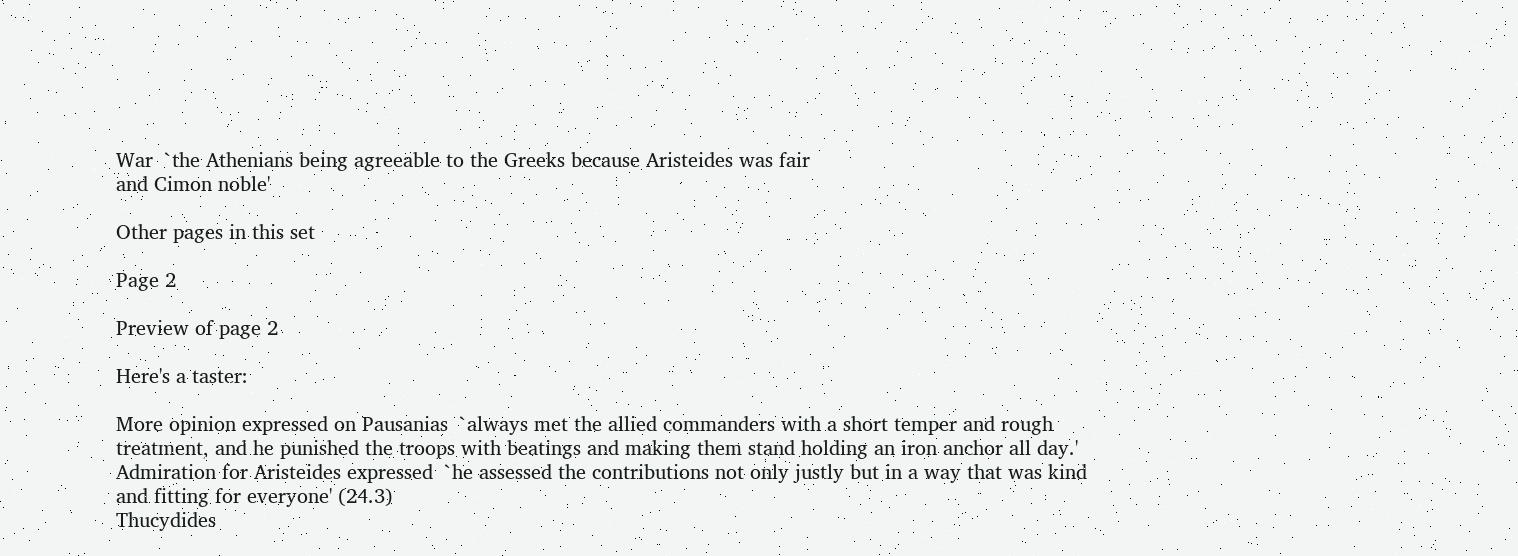War  `the Athenians being agreeable to the Greeks because Aristeides was fair
and Cimon noble'

Other pages in this set

Page 2

Preview of page 2

Here's a taster:

More opinion expressed on Pausanias  `always met the allied commanders with a short temper and rough
treatment, and he punished the troops with beatings and making them stand holding an iron anchor all day.'
Admiration for Aristeides expressed  `he assessed the contributions not only justly but in a way that was kind
and fitting for everyone' (24.3)
Thucydides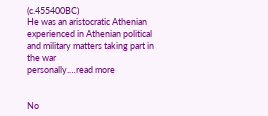(c.455400BC)
He was an aristocratic Athenian experienced in Athenian political and military matters taking part in the war
personally.…read more


No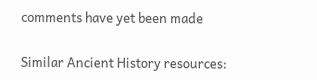comments have yet been made

Similar Ancient History resources: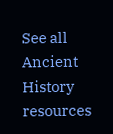See all Ancient History resources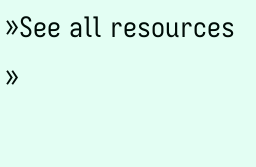»See all resources »